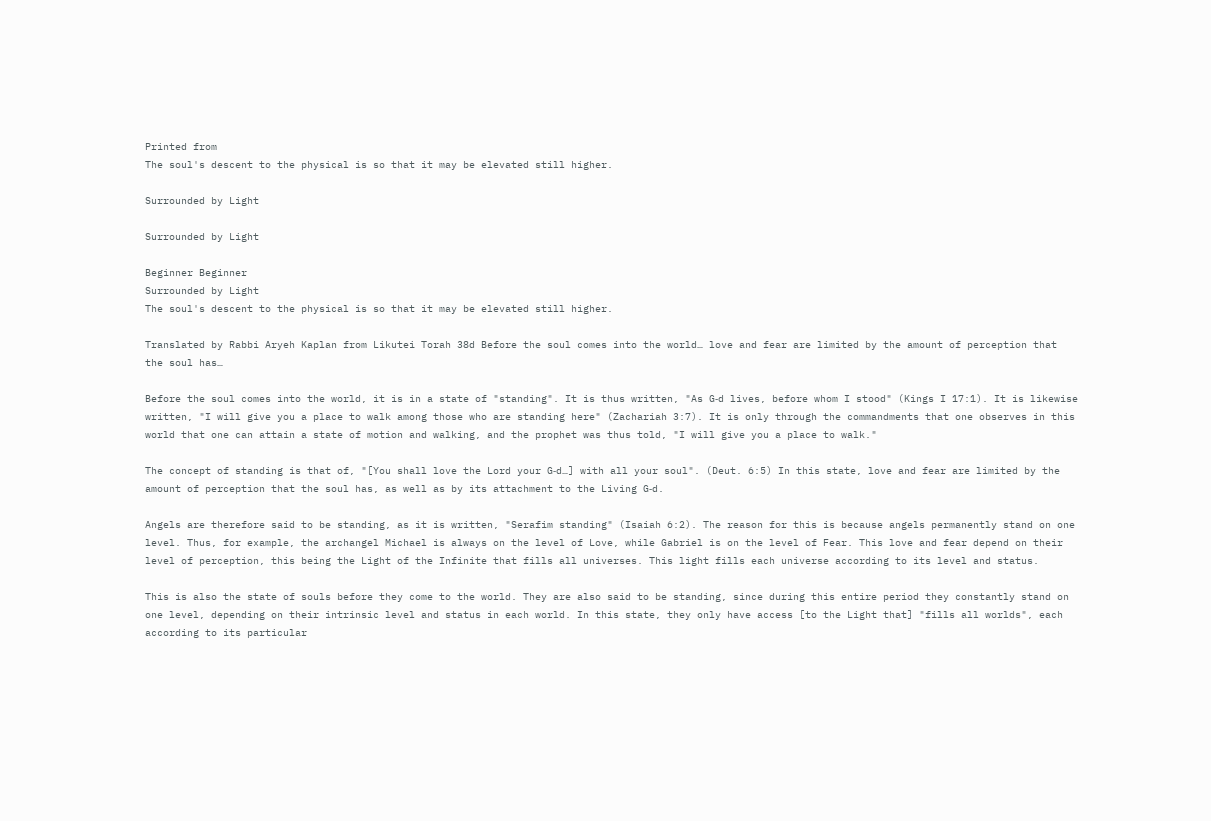Printed from
The soul's descent to the physical is so that it may be elevated still higher.

Surrounded by Light

Surrounded by Light

Beginner Beginner
Surrounded by Light
The soul's descent to the physical is so that it may be elevated still higher.

Translated by Rabbi Aryeh Kaplan from Likutei Torah 38d Before the soul comes into the world… love and fear are limited by the amount of perception that the soul has…

Before the soul comes into the world, it is in a state of "standing". It is thus written, "As G‑d lives, before whom I stood" (Kings I 17:1). It is likewise written, "I will give you a place to walk among those who are standing here" (Zachariah 3:7). It is only through the commandments that one observes in this world that one can attain a state of motion and walking, and the prophet was thus told, "I will give you a place to walk."

The concept of standing is that of, "[You shall love the Lord your G‑d…] with all your soul". (Deut. 6:5) In this state, love and fear are limited by the amount of perception that the soul has, as well as by its attachment to the Living G‑d.

Angels are therefore said to be standing, as it is written, "Serafim standing" (Isaiah 6:2). The reason for this is because angels permanently stand on one level. Thus, for example, the archangel Michael is always on the level of Love, while Gabriel is on the level of Fear. This love and fear depend on their level of perception, this being the Light of the Infinite that fills all universes. This light fills each universe according to its level and status.

This is also the state of souls before they come to the world. They are also said to be standing, since during this entire period they constantly stand on one level, depending on their intrinsic level and status in each world. In this state, they only have access [to the Light that] "fills all worlds", each according to its particular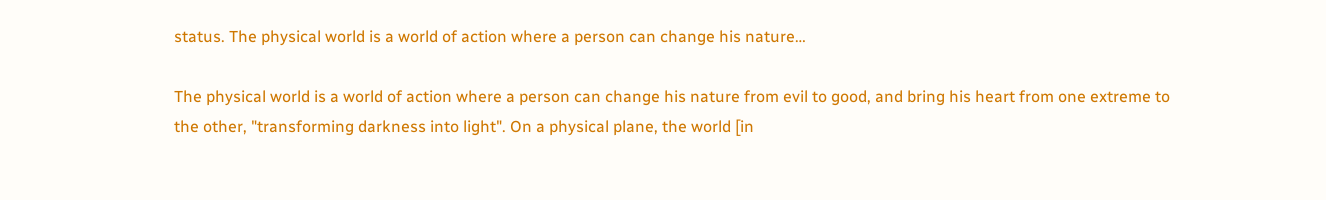status. The physical world is a world of action where a person can change his nature…

The physical world is a world of action where a person can change his nature from evil to good, and bring his heart from one extreme to the other, "transforming darkness into light". On a physical plane, the world [in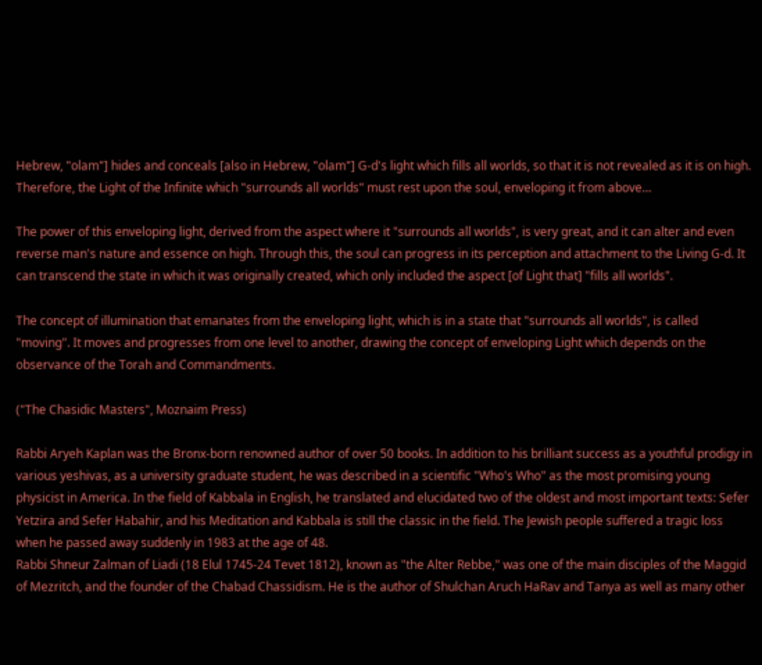Hebrew, "olam"] hides and conceals [also in Hebrew, "olam"] G‑d's light which fills all worlds, so that it is not revealed as it is on high. Therefore, the Light of the Infinite which "surrounds all worlds" must rest upon the soul, enveloping it from above…

The power of this enveloping light, derived from the aspect where it "surrounds all worlds", is very great, and it can alter and even reverse man's nature and essence on high. Through this, the soul can progress in its perception and attachment to the Living G‑d. It can transcend the state in which it was originally created, which only included the aspect [of Light that] "fills all worlds".

The concept of illumination that emanates from the enveloping light, which is in a state that "surrounds all worlds", is called "moving". It moves and progresses from one level to another, drawing the concept of enveloping Light which depends on the observance of the Torah and Commandments.

("The Chasidic Masters", Moznaim Press)

Rabbi Aryeh Kaplan was the Bronx-born renowned author of over 50 books. In addition to his brilliant success as a youthful prodigy in various yeshivas, as a university graduate student, he was described in a scientific "Who's Who" as the most promising young physicist in America. In the field of Kabbala in English, he translated and elucidated two of the oldest and most important texts: Sefer Yetzira and Sefer Habahir, and his Meditation and Kabbala is still the classic in the field. The Jewish people suffered a tragic loss when he passed away suddenly in 1983 at the age of 48.
Rabbi Shneur Zalman of Liadi (18 Elul 1745-24 Tevet 1812), known as "the Alter Rebbe," was one of the main disciples of the Maggid of Mezritch, and the founder of the Chabad Chassidism. He is the author of Shulchan Aruch HaRav and Tanya as well as many other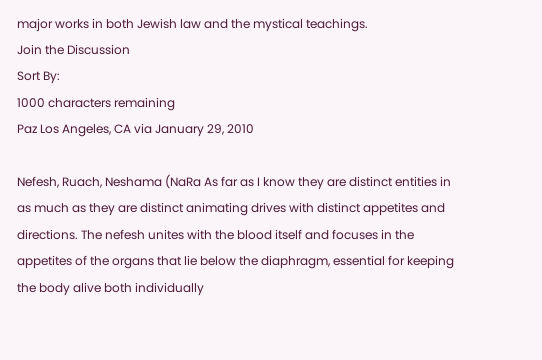major works in both Jewish law and the mystical teachings.
Join the Discussion
Sort By:
1000 characters remaining
Paz Los Angeles, CA via January 29, 2010

Nefesh, Ruach, Neshama (NaRa As far as I know they are distinct entities in as much as they are distinct animating drives with distinct appetites and directions. The nefesh unites with the blood itself and focuses in the appetites of the organs that lie below the diaphragm, essential for keeping the body alive both individually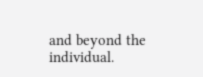and beyond the individual.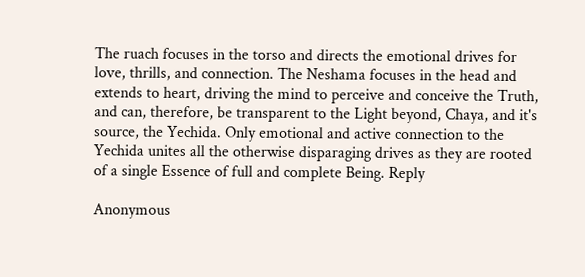The ruach focuses in the torso and directs the emotional drives for love, thrills, and connection. The Neshama focuses in the head and extends to heart, driving the mind to perceive and conceive the Truth, and can, therefore, be transparent to the Light beyond, Chaya, and it's source, the Yechida. Only emotional and active connection to the Yechida unites all the otherwise disparaging drives as they are rooted of a single Essence of full and complete Being. Reply

Anonymous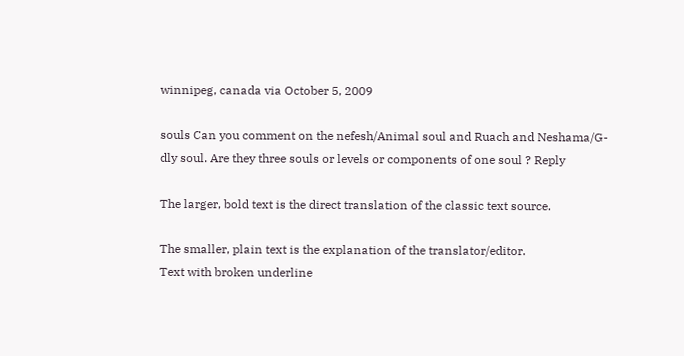winnipeg, canada via October 5, 2009

souls Can you comment on the nefesh/Animal soul and Ruach and Neshama/G-dly soul. Are they three souls or levels or components of one soul ? Reply

The larger, bold text is the direct translation of the classic text source.

The smaller, plain text is the explanation of the translator/editor.
Text with broken underline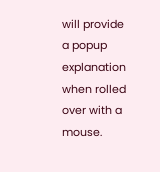will provide a popup explanation when rolled over with a mouse.